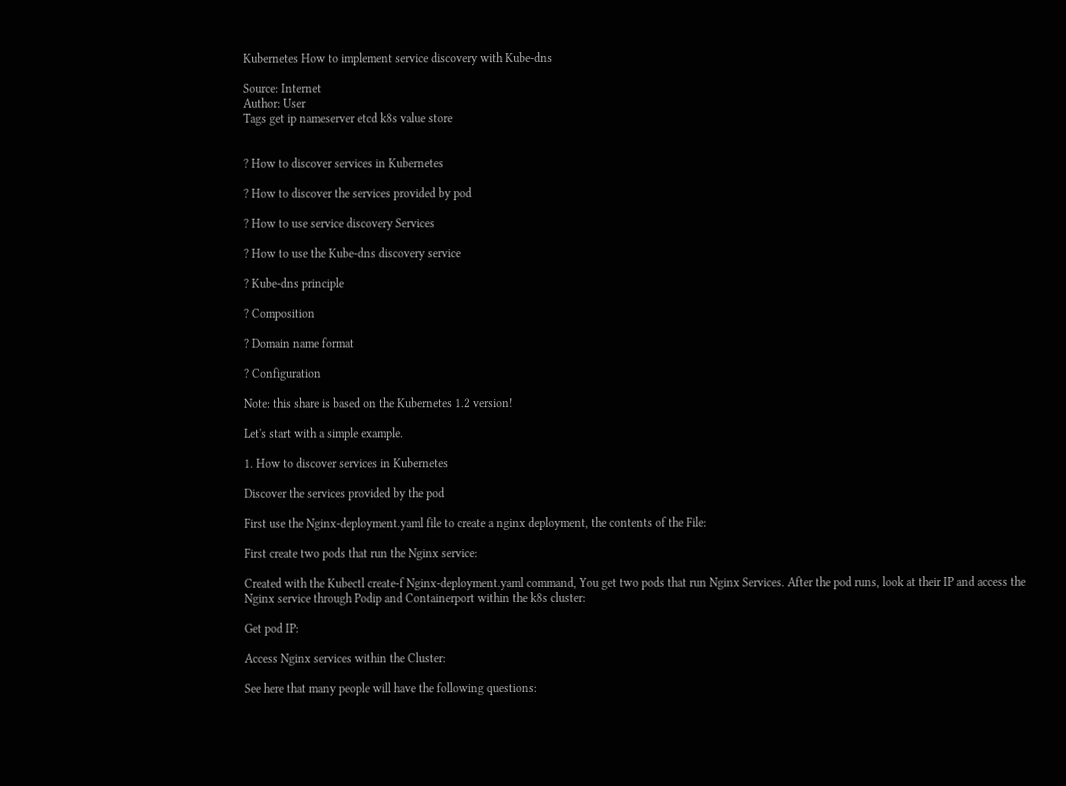Kubernetes How to implement service discovery with Kube-dns

Source: Internet
Author: User
Tags get ip nameserver etcd k8s value store


? How to discover services in Kubernetes

? How to discover the services provided by pod

? How to use service discovery Services

? How to use the Kube-dns discovery service

? Kube-dns principle

? Composition

? Domain name format

? Configuration

Note: this share is based on the Kubernetes 1.2 version!

Let's start with a simple example.

1. How to discover services in Kubernetes

Discover the services provided by the pod

First use the Nginx-deployment.yaml file to create a nginx deployment, the contents of the File:

First create two pods that run the Nginx service:

Created with the Kubectl create-f Nginx-deployment.yaml command, You get two pods that run Nginx Services. After the pod runs, look at their IP and access the Nginx service through Podip and Containerport within the k8s cluster:

Get pod IP:

Access Nginx services within the Cluster:

See here that many people will have the following questions: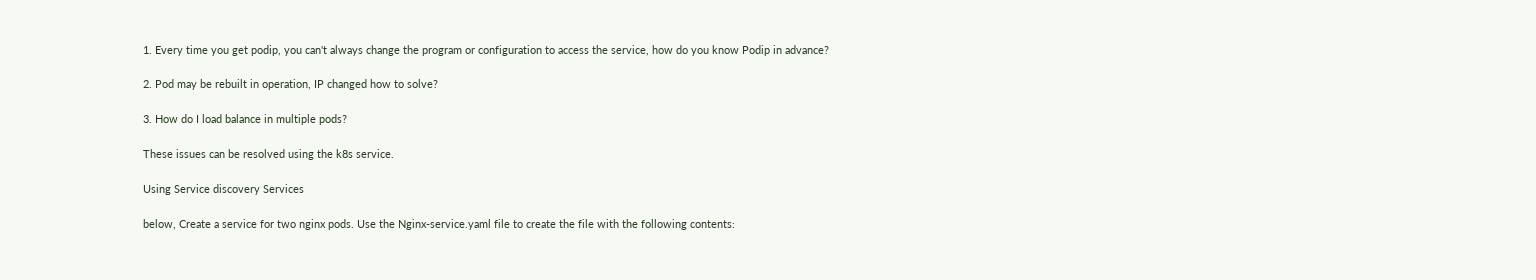1. Every time you get podip, you can't always change the program or configuration to access the service, how do you know Podip in advance?

2. Pod may be rebuilt in operation, IP changed how to solve?

3. How do I load balance in multiple pods?

These issues can be resolved using the k8s service.

Using Service discovery Services

below, Create a service for two nginx pods. Use the Nginx-service.yaml file to create the file with the following contents: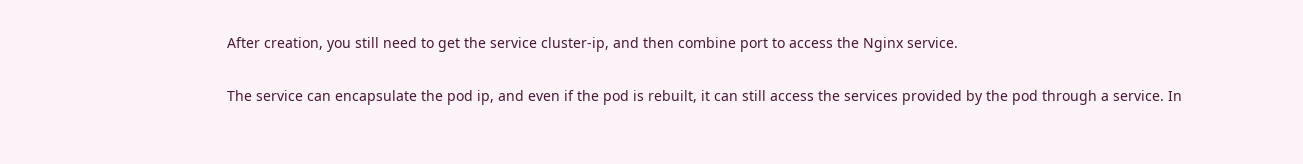After creation, you still need to get the service cluster-ip, and then combine port to access the Nginx service.

The service can encapsulate the pod ip, and even if the pod is rebuilt, it can still access the services provided by the pod through a service. In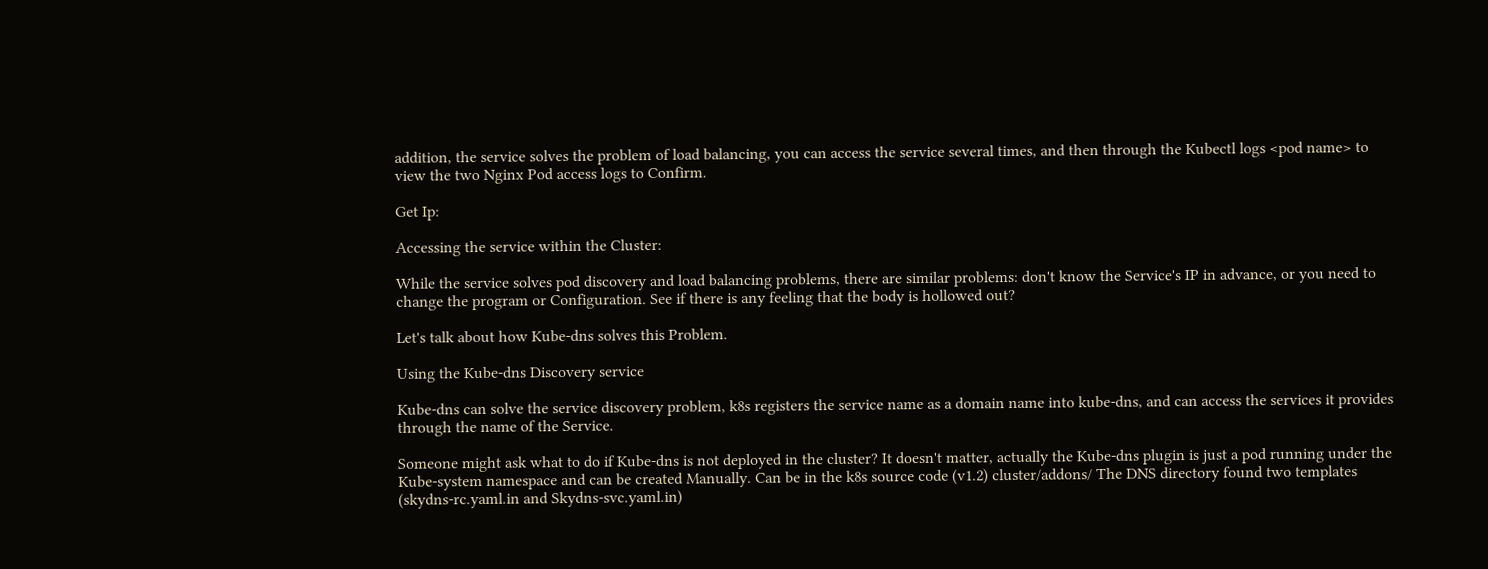addition, the service solves the problem of load balancing, you can access the service several times, and then through the Kubectl logs <pod name> to view the two Nginx Pod access logs to Confirm.

Get Ip:

Accessing the service within the Cluster:

While the service solves pod discovery and load balancing problems, there are similar problems: don't know the Service's IP in advance, or you need to change the program or Configuration. See if there is any feeling that the body is hollowed out?

Let's talk about how Kube-dns solves this Problem.

Using the Kube-dns Discovery service

Kube-dns can solve the service discovery problem, k8s registers the service name as a domain name into kube-dns, and can access the services it provides through the name of the Service.

Someone might ask what to do if Kube-dns is not deployed in the cluster? It doesn't matter, actually the Kube-dns plugin is just a pod running under the Kube-system namespace and can be created Manually. Can be in the k8s source code (v1.2) cluster/addons/ The DNS directory found two templates (skydns-rc.yaml.in and Skydns-svc.yaml.in)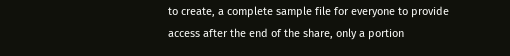to create, a complete sample file for everyone to provide access after the end of the share, only a portion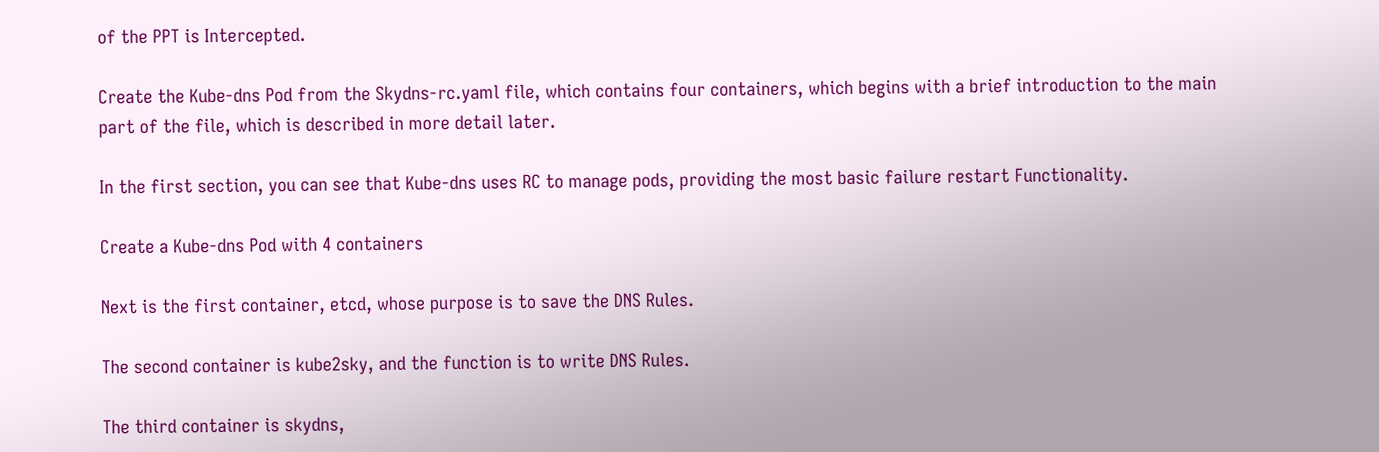of the PPT is Intercepted.

Create the Kube-dns Pod from the Skydns-rc.yaml file, which contains four containers, which begins with a brief introduction to the main part of the file, which is described in more detail later.

In the first section, you can see that Kube-dns uses RC to manage pods, providing the most basic failure restart Functionality.

Create a Kube-dns Pod with 4 containers

Next is the first container, etcd, whose purpose is to save the DNS Rules.

The second container is kube2sky, and the function is to write DNS Rules.

The third container is skydns,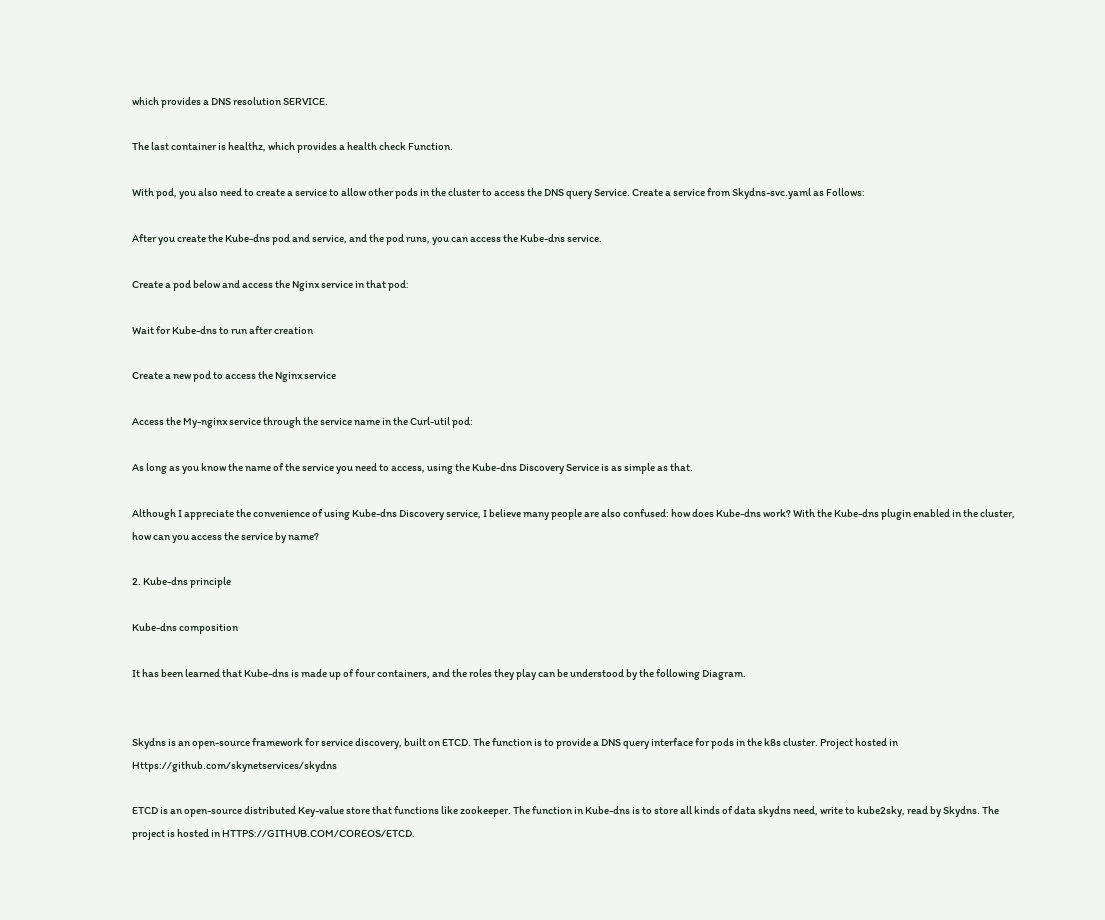which provides a DNS resolution SERVICE.

The last container is healthz, which provides a health check Function.

With pod, you also need to create a service to allow other pods in the cluster to access the DNS query Service. Create a service from Skydns-svc.yaml as Follows:

After you create the Kube-dns pod and service, and the pod runs, you can access the Kube-dns service.

Create a pod below and access the Nginx service in that pod:

Wait for Kube-dns to run after creation

Create a new pod to access the Nginx service

Access the My-nginx service through the service name in the Curl-util pod:

As long as you know the name of the service you need to access, using the Kube-dns Discovery Service is as simple as that.

Although I appreciate the convenience of using Kube-dns Discovery service, I believe many people are also confused: how does Kube-dns work? With the Kube-dns plugin enabled in the cluster, how can you access the service by name?

2. Kube-dns principle

Kube-dns composition

It has been learned that Kube-dns is made up of four containers, and the roles they play can be understood by the following Diagram.


Skydns is an open-source framework for service discovery, built on ETCD. The function is to provide a DNS query interface for pods in the k8s cluster. Project hosted in Https://github.com/skynetservices/skydns

ETCD is an open-source distributed Key-value store that functions like zookeeper. The function in Kube-dns is to store all kinds of data skydns need, write to kube2sky, read by Skydns. The project is hosted in HTTPS://GITHUB.COM/COREOS/ETCD.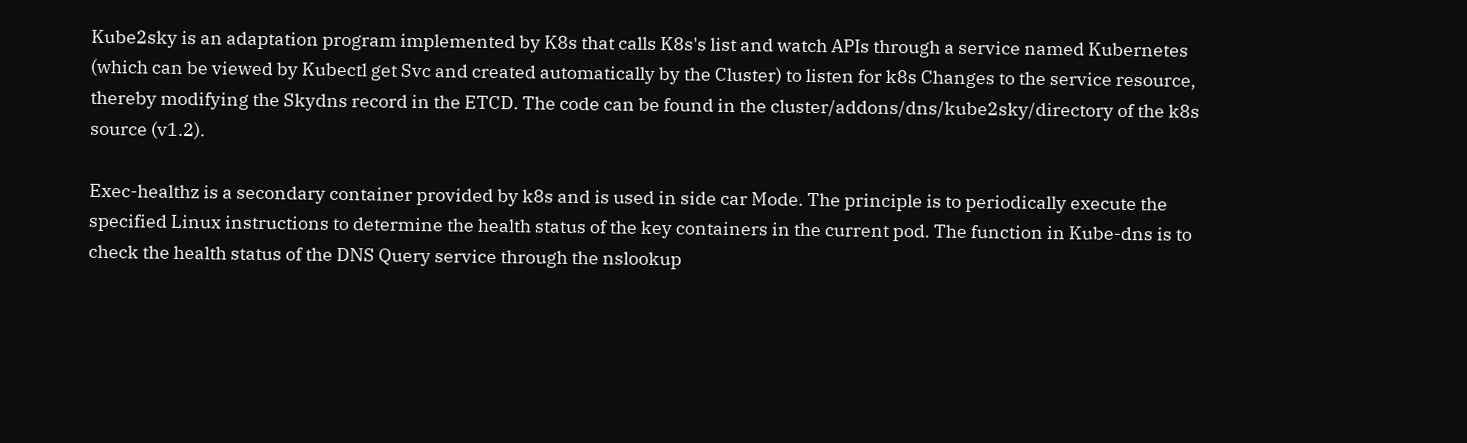Kube2sky is an adaptation program implemented by K8s that calls K8s's list and watch APIs through a service named Kubernetes (which can be viewed by Kubectl get Svc and created automatically by the Cluster) to listen for k8s Changes to the service resource, thereby modifying the Skydns record in the ETCD. The code can be found in the cluster/addons/dns/kube2sky/directory of the k8s source (v1.2).

Exec-healthz is a secondary container provided by k8s and is used in side car Mode. The principle is to periodically execute the specified Linux instructions to determine the health status of the key containers in the current pod. The function in Kube-dns is to check the health status of the DNS Query service through the nslookup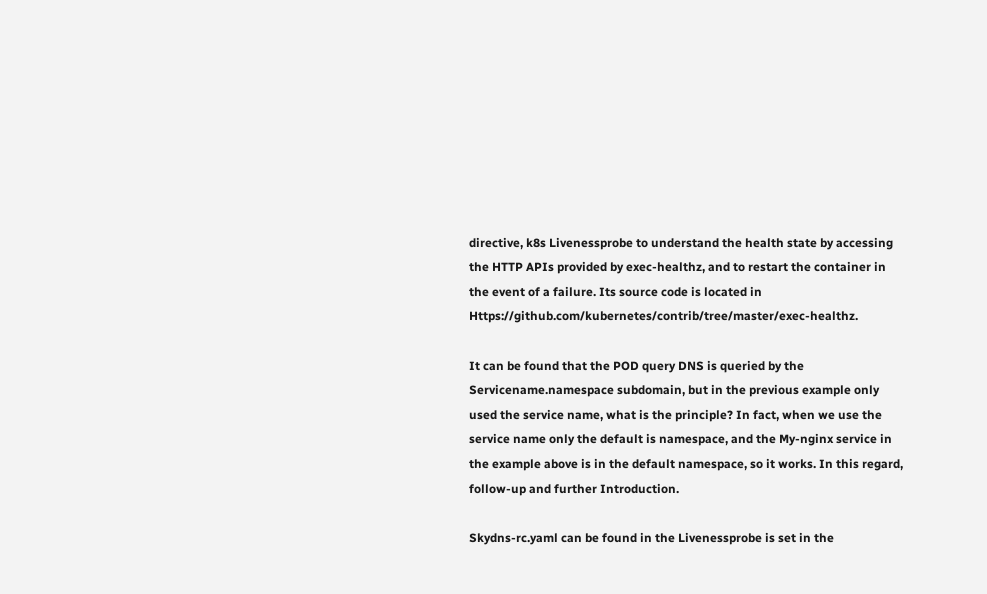directive, k8s Livenessprobe to understand the health state by accessing the HTTP APIs provided by exec-healthz, and to restart the container in the event of a failure. Its source code is located in Https://github.com/kubernetes/contrib/tree/master/exec-healthz.

It can be found that the POD query DNS is queried by the Servicename.namespace subdomain, but in the previous example only used the service name, what is the principle? In fact, when we use the service name only the default is namespace, and the My-nginx service in the example above is in the default namespace, so it works. In this regard, follow-up and further Introduction.

Skydns-rc.yaml can be found in the Livenessprobe is set in the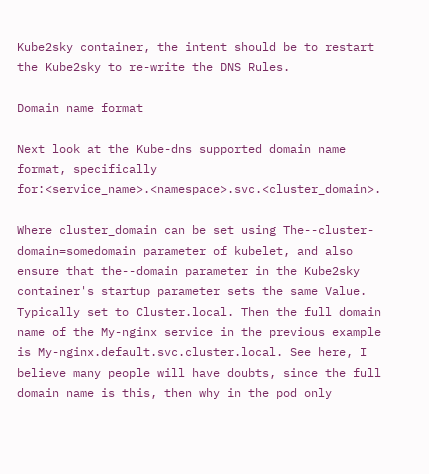Kube2sky container, the intent should be to restart the Kube2sky to re-write the DNS Rules.

Domain name format

Next look at the Kube-dns supported domain name format, specifically for:<service_name>.<namespace>.svc.<cluster_domain>.

Where cluster_domain can be set using The--cluster-domain=somedomain parameter of kubelet, and also ensure that the--domain parameter in the Kube2sky container's startup parameter sets the same Value. Typically set to Cluster.local. Then the full domain name of the My-nginx service in the previous example is My-nginx.default.svc.cluster.local. See here, I believe many people will have doubts, since the full domain name is this, then why in the pod only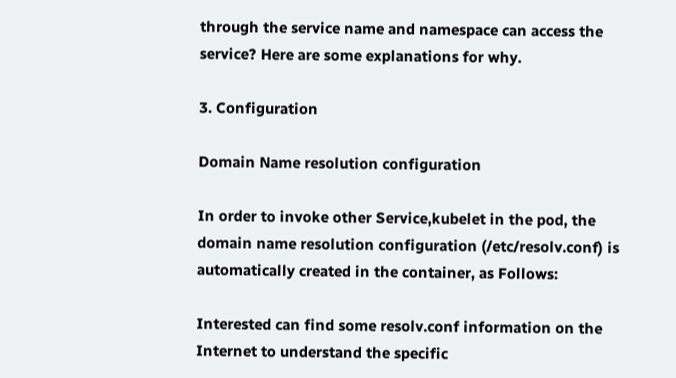through the service name and namespace can access the service? Here are some explanations for why.

3. Configuration

Domain Name resolution configuration

In order to invoke other Service,kubelet in the pod, the domain name resolution configuration (/etc/resolv.conf) is automatically created in the container, as Follows:

Interested can find some resolv.conf information on the Internet to understand the specific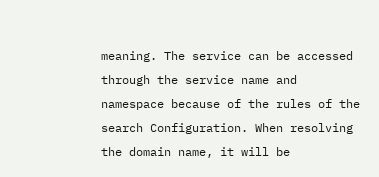meaning. The service can be accessed through the service name and namespace because of the rules of the search Configuration. When resolving the domain name, it will be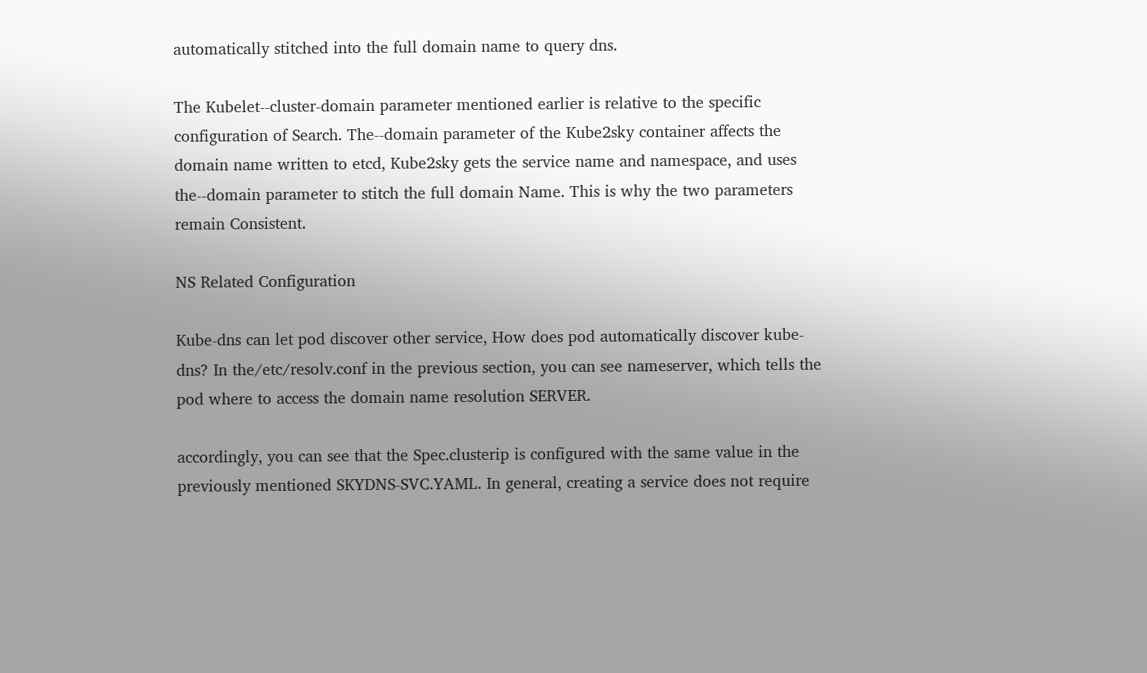automatically stitched into the full domain name to query dns.

The Kubelet--cluster-domain parameter mentioned earlier is relative to the specific configuration of Search. The--domain parameter of the Kube2sky container affects the domain name written to etcd, Kube2sky gets the service name and namespace, and uses the--domain parameter to stitch the full domain Name. This is why the two parameters remain Consistent.

NS Related Configuration

Kube-dns can let pod discover other service, How does pod automatically discover kube-dns? In the/etc/resolv.conf in the previous section, you can see nameserver, which tells the pod where to access the domain name resolution SERVER.

accordingly, you can see that the Spec.clusterip is configured with the same value in the previously mentioned SKYDNS-SVC.YAML. In general, creating a service does not require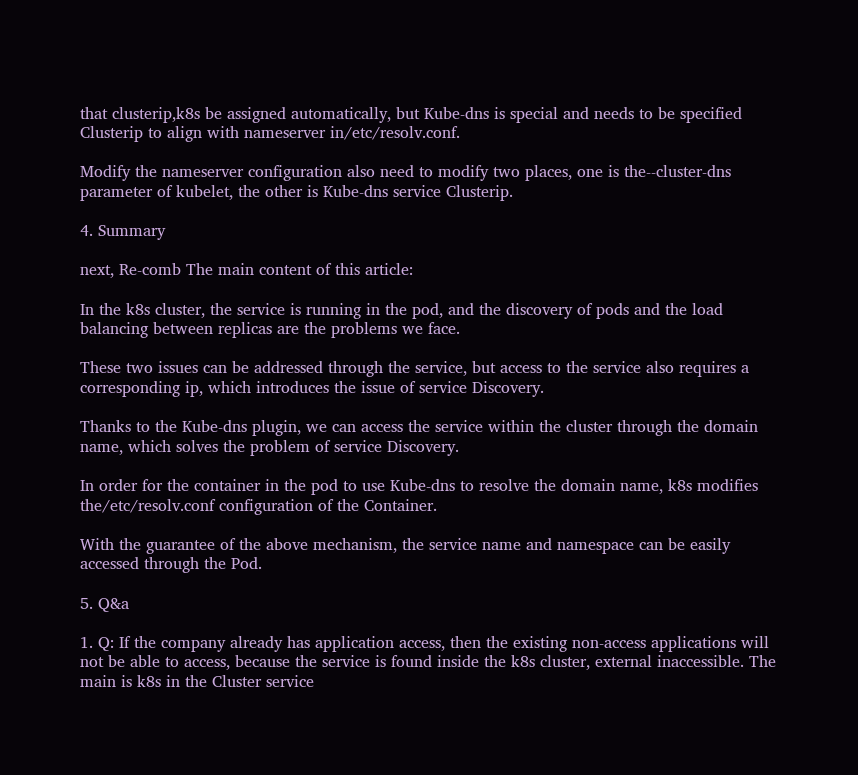that clusterip,k8s be assigned automatically, but Kube-dns is special and needs to be specified Clusterip to align with nameserver in/etc/resolv.conf.

Modify the nameserver configuration also need to modify two places, one is the--cluster-dns parameter of kubelet, the other is Kube-dns service Clusterip.

4. Summary

next, Re-comb The main content of this article:

In the k8s cluster, the service is running in the pod, and the discovery of pods and the load balancing between replicas are the problems we face.

These two issues can be addressed through the service, but access to the service also requires a corresponding ip, which introduces the issue of service Discovery.

Thanks to the Kube-dns plugin, we can access the service within the cluster through the domain name, which solves the problem of service Discovery.

In order for the container in the pod to use Kube-dns to resolve the domain name, k8s modifies the/etc/resolv.conf configuration of the Container.

With the guarantee of the above mechanism, the service name and namespace can be easily accessed through the Pod.

5. Q&a

1. Q: If the company already has application access, then the existing non-access applications will not be able to access, because the service is found inside the k8s cluster, external inaccessible. The main is k8s in the Cluster service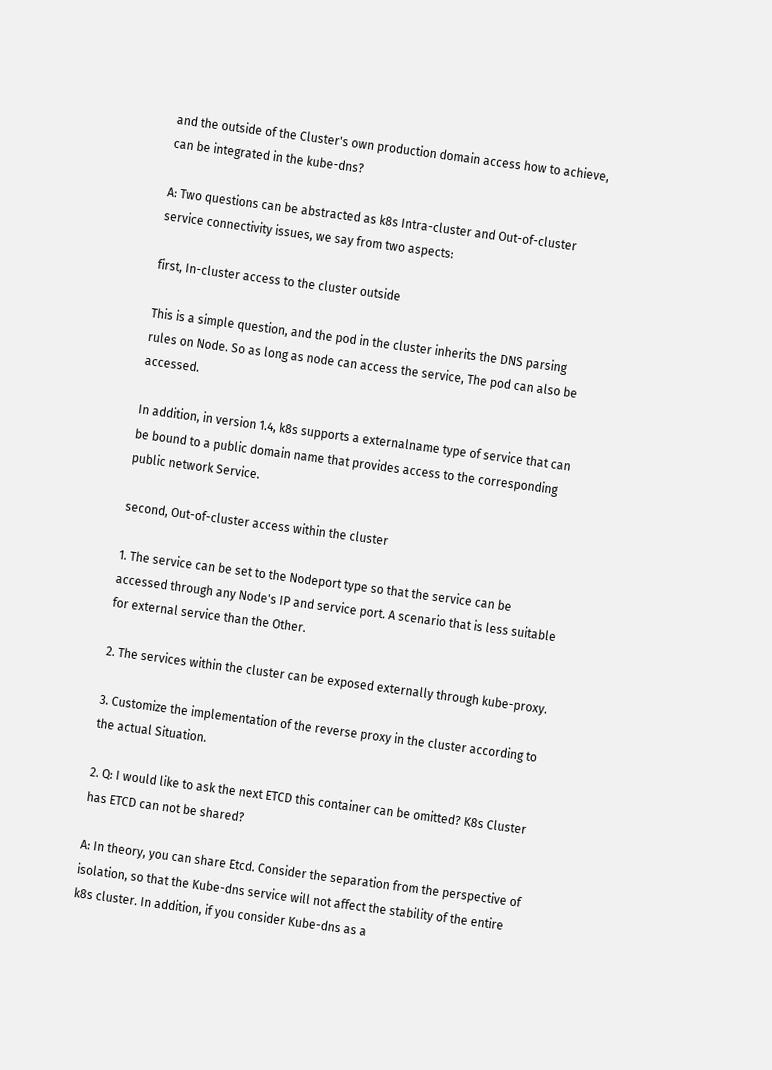and the outside of the Cluster's own production domain access how to achieve, can be integrated in the kube-dns?

A: Two questions can be abstracted as k8s Intra-cluster and Out-of-cluster service connectivity issues, we say from two aspects:

first, In-cluster access to the cluster outside

This is a simple question, and the pod in the cluster inherits the DNS parsing rules on Node. So as long as node can access the service, The pod can also be accessed.

In addition, in version 1.4, k8s supports a externalname type of service that can be bound to a public domain name that provides access to the corresponding public network Service.

second, Out-of-cluster access within the cluster

1. The service can be set to the Nodeport type so that the service can be accessed through any Node's IP and service port. A scenario that is less suitable for external service than the Other.

2. The services within the cluster can be exposed externally through kube-proxy.

3. Customize the implementation of the reverse proxy in the cluster according to the actual Situation.

2. Q: I would like to ask the next ETCD this container can be omitted? K8s Cluster has ETCD can not be shared?

A: In theory, you can share Etcd. Consider the separation from the perspective of isolation, so that the Kube-dns service will not affect the stability of the entire k8s cluster. In addition, if you consider Kube-dns as a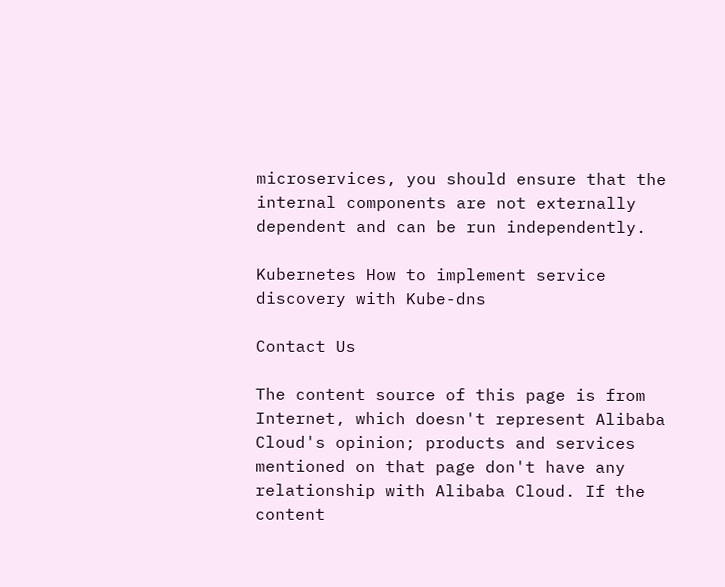microservices, you should ensure that the internal components are not externally dependent and can be run independently.

Kubernetes How to implement service discovery with Kube-dns

Contact Us

The content source of this page is from Internet, which doesn't represent Alibaba Cloud's opinion; products and services mentioned on that page don't have any relationship with Alibaba Cloud. If the content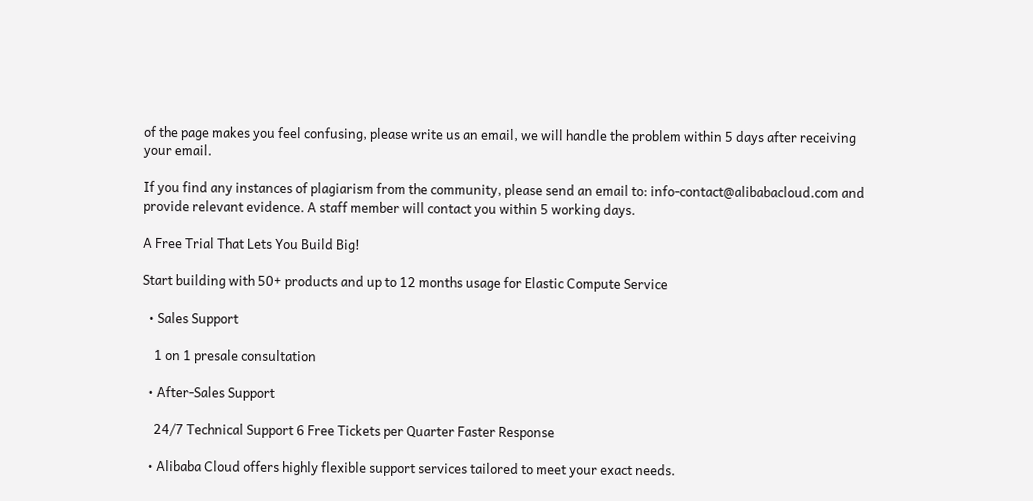of the page makes you feel confusing, please write us an email, we will handle the problem within 5 days after receiving your email.

If you find any instances of plagiarism from the community, please send an email to: info-contact@alibabacloud.com and provide relevant evidence. A staff member will contact you within 5 working days.

A Free Trial That Lets You Build Big!

Start building with 50+ products and up to 12 months usage for Elastic Compute Service

  • Sales Support

    1 on 1 presale consultation

  • After-Sales Support

    24/7 Technical Support 6 Free Tickets per Quarter Faster Response

  • Alibaba Cloud offers highly flexible support services tailored to meet your exact needs.